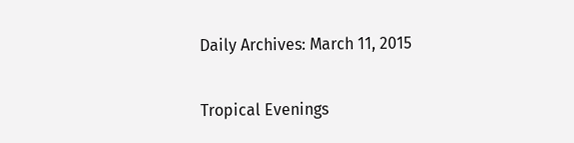Daily Archives: March 11, 2015

Tropical Evenings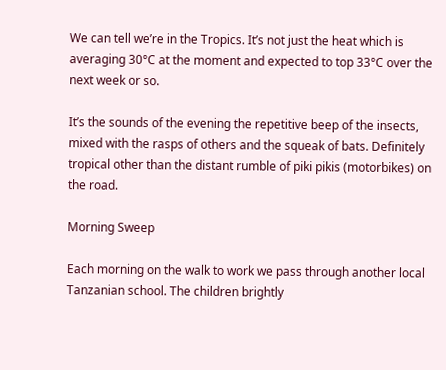We can tell we’re in the Tropics. It’s not just the heat which is averaging 30°C at the moment and expected to top 33°C over the next week or so.

It’s the sounds of the evening the repetitive beep of the insects, mixed with the rasps of others and the squeak of bats. Definitely tropical other than the distant rumble of piki pikis (motorbikes) on the road.

Morning Sweep

Each morning on the walk to work we pass through another local Tanzanian school. The children brightly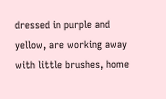dressed in purple and yellow, are working away with little brushes, home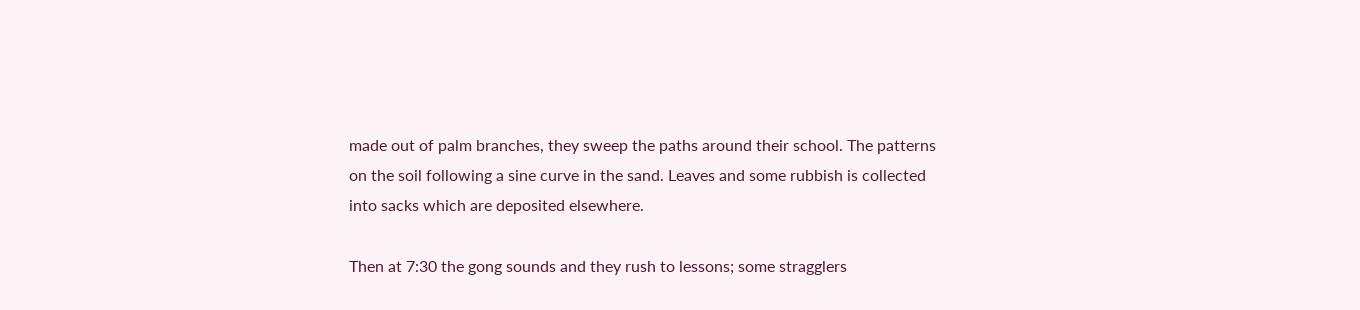made out of palm branches, they sweep the paths around their school. The patterns on the soil following a sine curve in the sand. Leaves and some rubbish is collected into sacks which are deposited elsewhere.

Then at 7:30 the gong sounds and they rush to lessons; some stragglers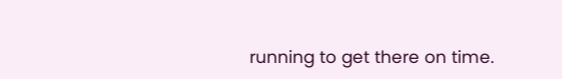running to get there on time.